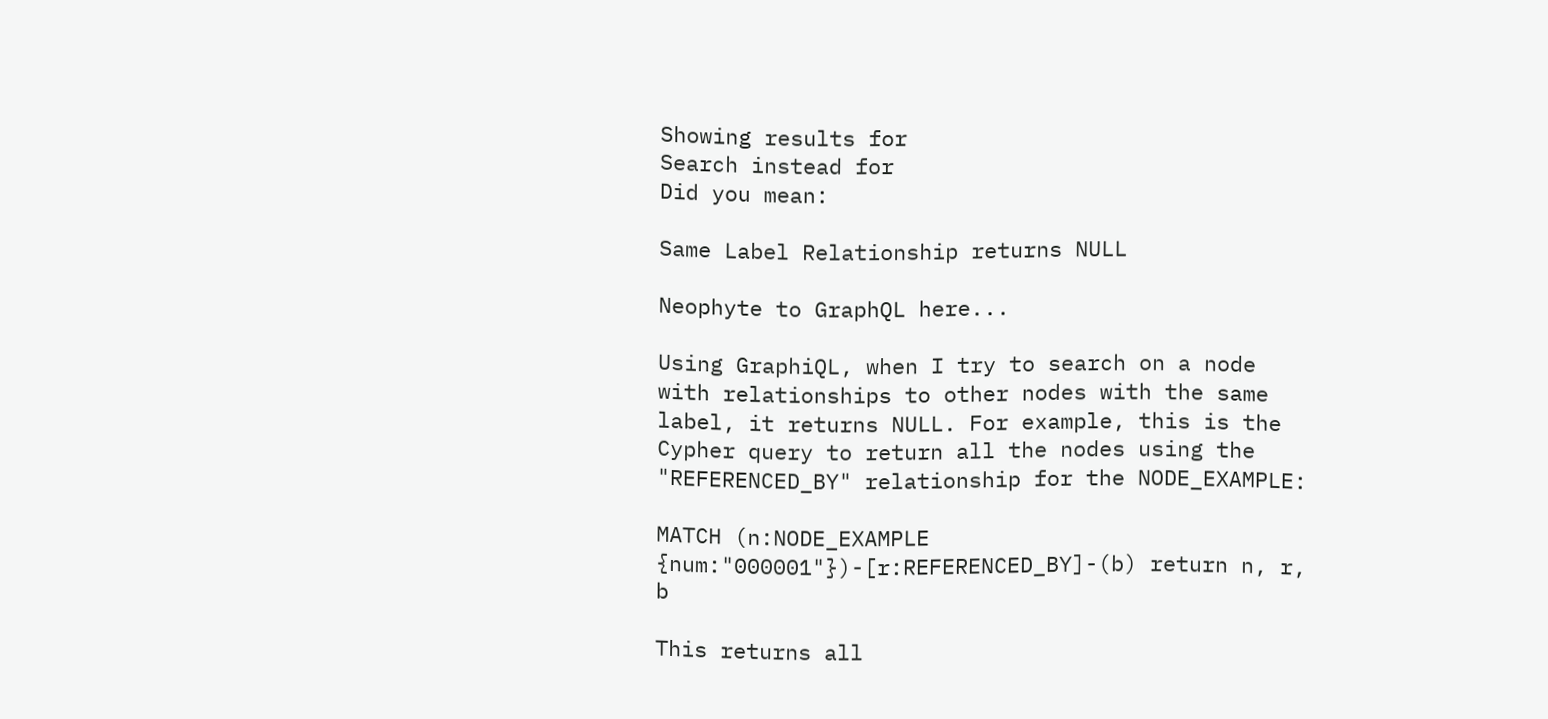Showing results for
Search instead for
Did you mean:

Same Label Relationship returns NULL

Neophyte to GraphQL here...

Using GraphiQL, when I try to search on a node with relationships to other nodes with the same label, it returns NULL. For example, this is the Cypher query to return all the nodes using the "REFERENCED_BY" relationship for the NODE_EXAMPLE:

MATCH (n:NODE_EXAMPLE {num:"000001"})-[r:REFERENCED_BY]-(b) return n, r, b

This returns all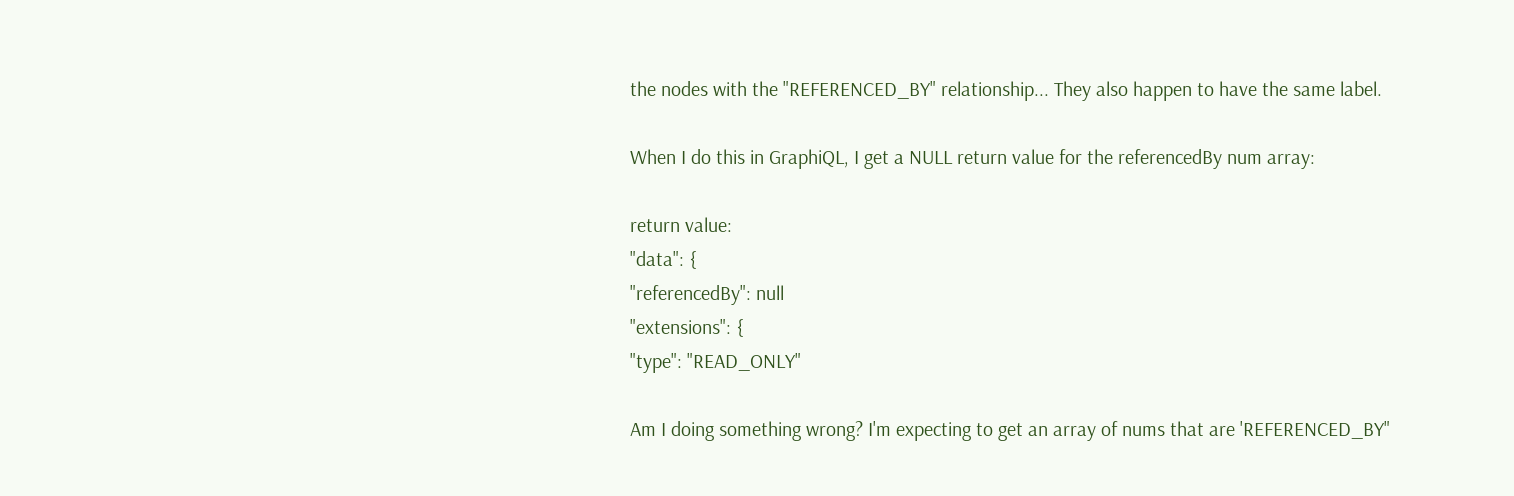the nodes with the "REFERENCED_BY" relationship... They also happen to have the same label.

When I do this in GraphiQL, I get a NULL return value for the referencedBy num array:

return value:
"data": {
"referencedBy": null
"extensions": {
"type": "READ_ONLY"

Am I doing something wrong? I'm expecting to get an array of nums that are 'REFERENCED_BY"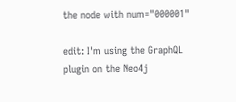the node with num="000001"

edit: I'm using the GraphQL plugin on the Neo4j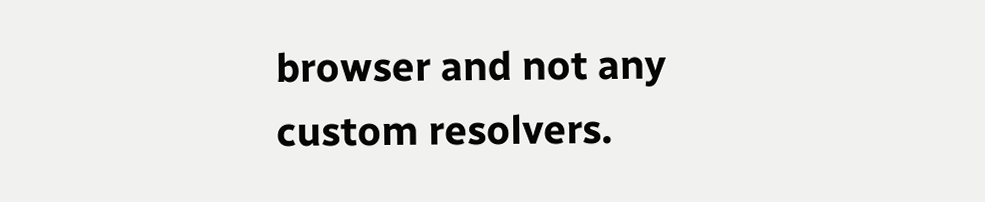browser and not any custom resolvers.